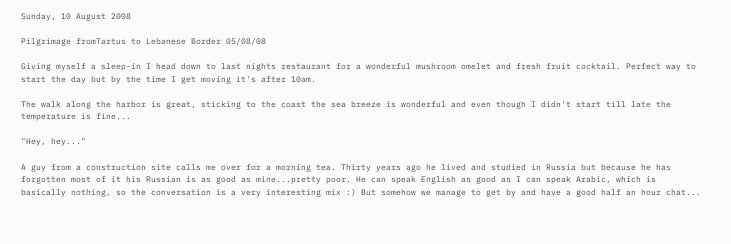Sunday, 10 August 2008

Pilgrimage fromTartus to Lebanese Border 05/08/08

Giving myself a sleep-in I head down to last nights restaurant for a wonderful mushroom omelet and fresh fruit cocktail. Perfect way to start the day but by the time I get moving it's after 10am.

The walk along the harbor is great, sticking to the coast the sea breeze is wonderful and even though I didn't start till late the temperature is fine...

"Hey, hey..."

A guy from a construction site calls me over for a morning tea. Thirty years ago he lived and studied in Russia but because he has forgotten most of it his Russian is as good as mine...pretty poor. He can speak English as good as I can speak Arabic, which is basically nothing, so the conversation is a very interesting mix :) But somehow we manage to get by and have a good half an hour chat...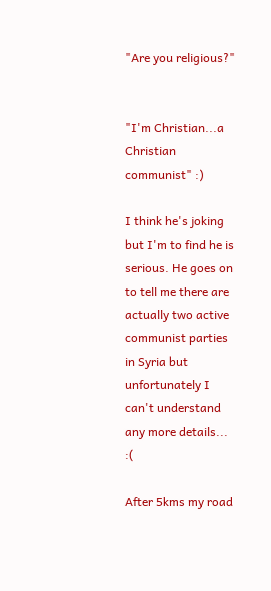"Are you religious?"


"I'm Christian...a Christian communist" :)

I think he's joking but I'm to find he is serious. He goes on to tell me there are actually two active communist parties in Syria but unfortunately I can't understand any more details... :(

After 5kms my road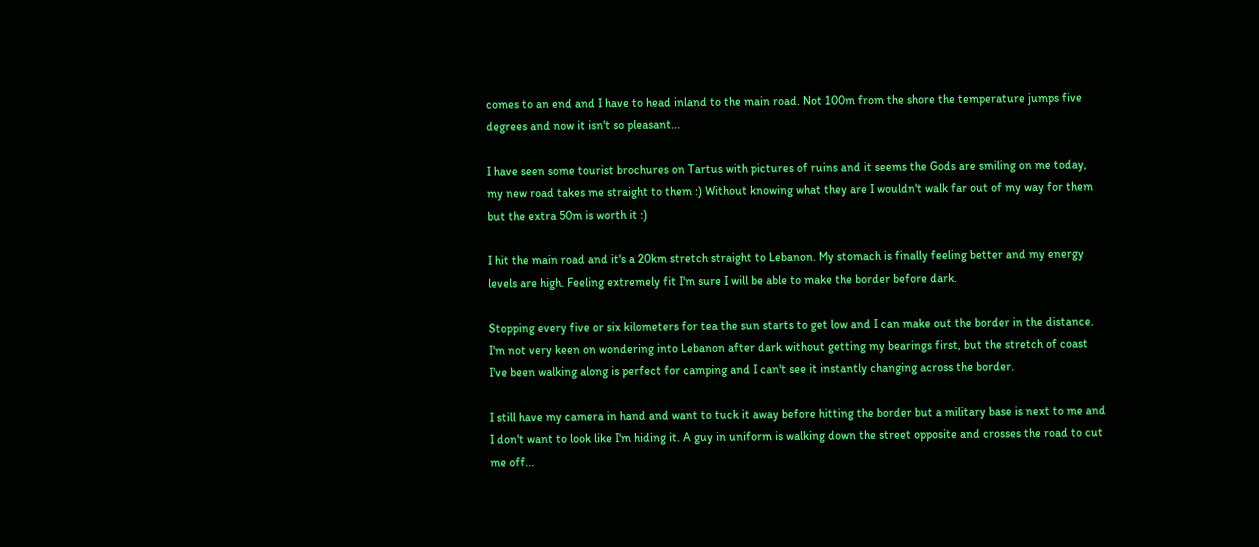comes to an end and I have to head inland to the main road. Not 100m from the shore the temperature jumps five degrees and now it isn't so pleasant...

I have seen some tourist brochures on Tartus with pictures of ruins and it seems the Gods are smiling on me today, my new road takes me straight to them :) Without knowing what they are I wouldn't walk far out of my way for them but the extra 50m is worth it :)

I hit the main road and it's a 20km stretch straight to Lebanon. My stomach is finally feeling better and my energy levels are high. Feeling extremely fit I'm sure I will be able to make the border before dark.

Stopping every five or six kilometers for tea the sun starts to get low and I can make out the border in the distance. I'm not very keen on wondering into Lebanon after dark without getting my bearings first, but the stretch of coast I've been walking along is perfect for camping and I can't see it instantly changing across the border.

I still have my camera in hand and want to tuck it away before hitting the border but a military base is next to me and I don't want to look like I'm hiding it. A guy in uniform is walking down the street opposite and crosses the road to cut me off...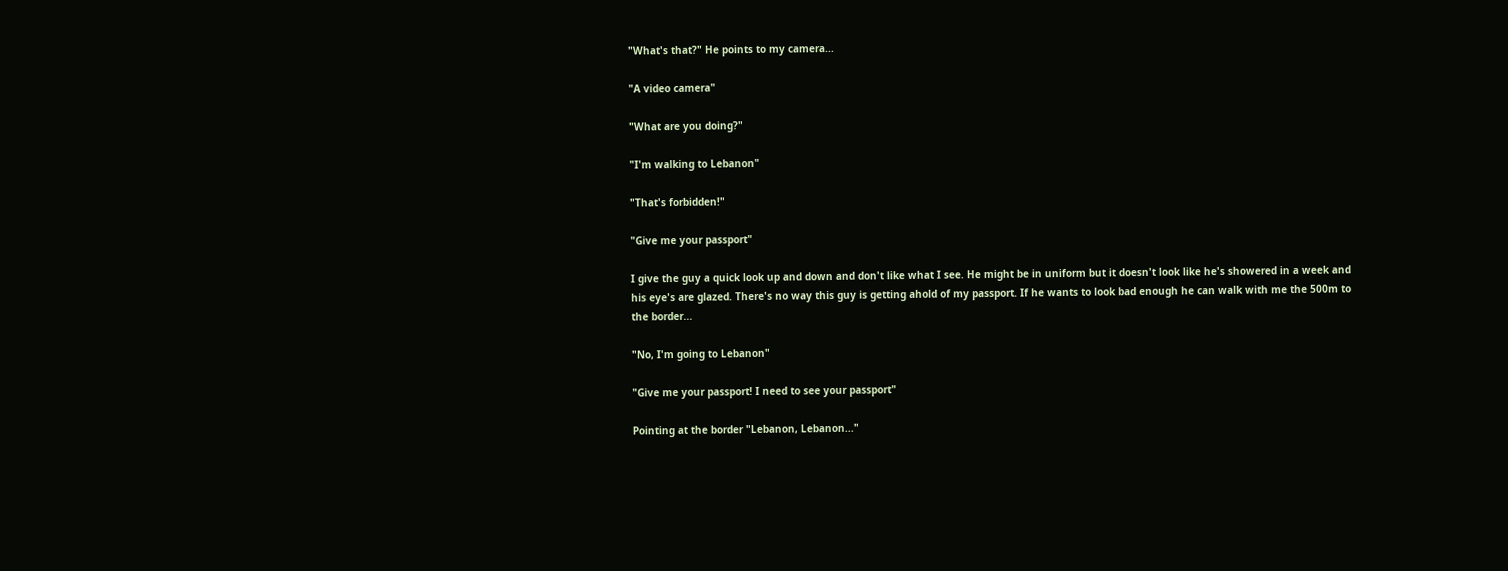"What's that?" He points to my camera...

"A video camera"

"What are you doing?"

"I'm walking to Lebanon"

"That's forbidden!"

"Give me your passport"

I give the guy a quick look up and down and don't like what I see. He might be in uniform but it doesn't look like he's showered in a week and his eye's are glazed. There's no way this guy is getting ahold of my passport. If he wants to look bad enough he can walk with me the 500m to the border...

"No, I'm going to Lebanon"

"Give me your passport! I need to see your passport"

Pointing at the border "Lebanon, Lebanon..."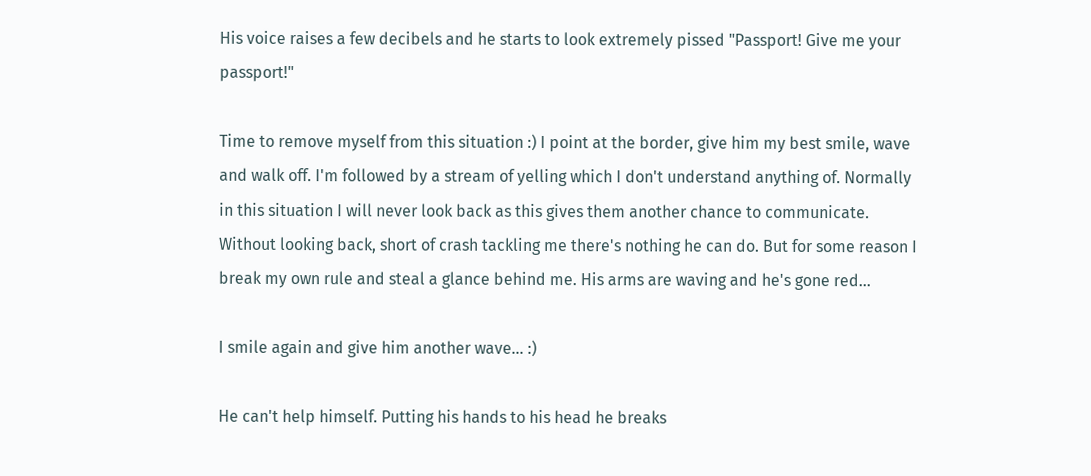His voice raises a few decibels and he starts to look extremely pissed "Passport! Give me your passport!"

Time to remove myself from this situation :) I point at the border, give him my best smile, wave and walk off. I'm followed by a stream of yelling which I don't understand anything of. Normally in this situation I will never look back as this gives them another chance to communicate. Without looking back, short of crash tackling me there's nothing he can do. But for some reason I break my own rule and steal a glance behind me. His arms are waving and he's gone red...

I smile again and give him another wave... :)

He can't help himself. Putting his hands to his head he breaks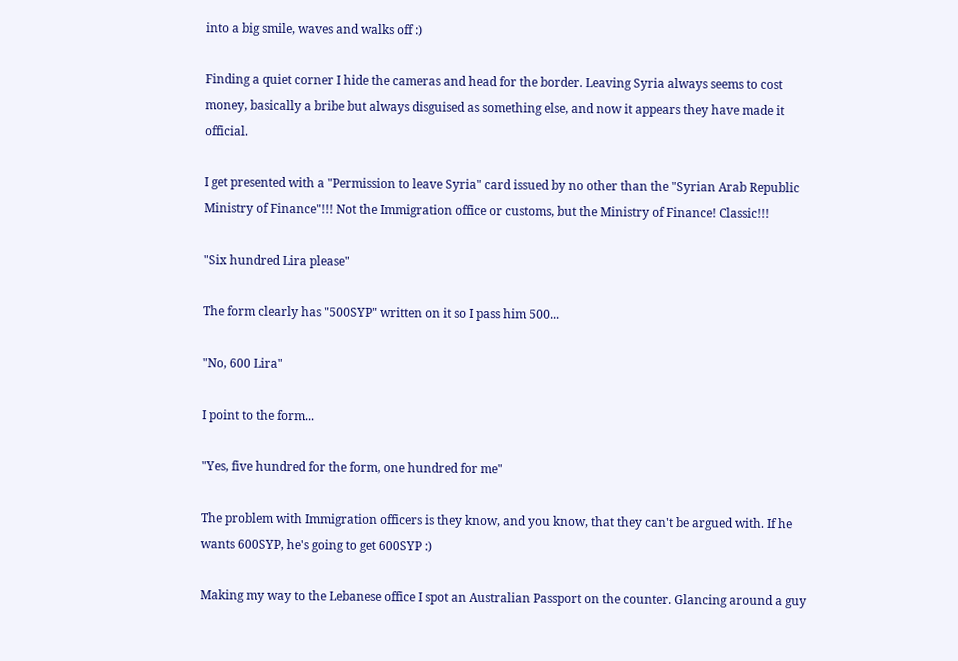into a big smile, waves and walks off :)

Finding a quiet corner I hide the cameras and head for the border. Leaving Syria always seems to cost money, basically a bribe but always disguised as something else, and now it appears they have made it official.

I get presented with a "Permission to leave Syria" card issued by no other than the "Syrian Arab Republic Ministry of Finance"!!! Not the Immigration office or customs, but the Ministry of Finance! Classic!!!

"Six hundred Lira please"

The form clearly has "500SYP" written on it so I pass him 500...

"No, 600 Lira"

I point to the form...

"Yes, five hundred for the form, one hundred for me"

The problem with Immigration officers is they know, and you know, that they can't be argued with. If he wants 600SYP, he's going to get 600SYP :)

Making my way to the Lebanese office I spot an Australian Passport on the counter. Glancing around a guy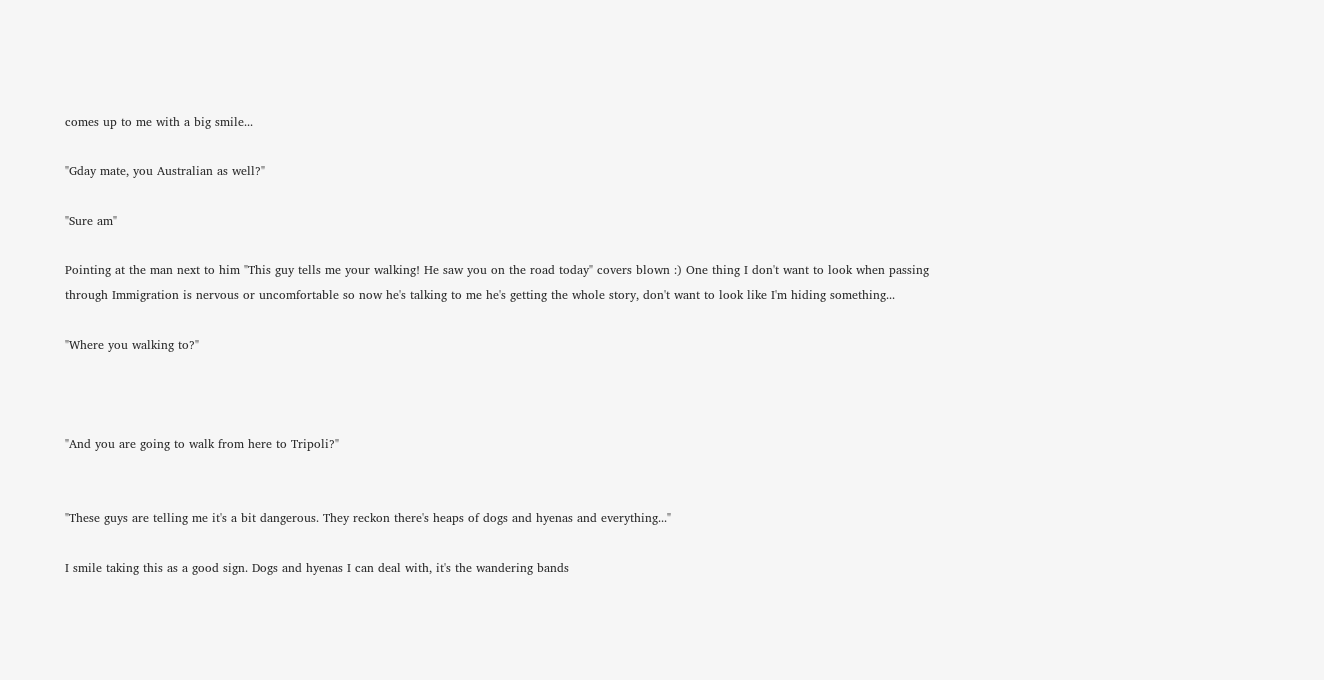comes up to me with a big smile...

"Gday mate, you Australian as well?"

"Sure am"

Pointing at the man next to him "This guy tells me your walking! He saw you on the road today" covers blown :) One thing I don't want to look when passing through Immigration is nervous or uncomfortable so now he's talking to me he's getting the whole story, don't want to look like I'm hiding something...

"Where you walking to?"



"And you are going to walk from here to Tripoli?"


"These guys are telling me it's a bit dangerous. They reckon there's heaps of dogs and hyenas and everything..."

I smile taking this as a good sign. Dogs and hyenas I can deal with, it's the wandering bands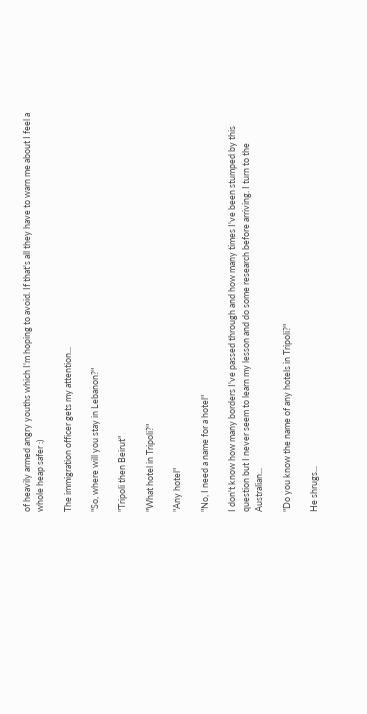of heavily armed angry youths which I'm hoping to avoid. If that's all they have to warn me about I feel a whole heap safer :)

The immigration officer gets my attention...

"So, where will you stay in Lebanon?"

"Tripoli then Beirut"

"What hotel in Tripoli?"

"Any hotel"

"No, I need a name for a hotel"

I don't know how many borders I've passed through and how many times I've been stumped by this question but I never seem to learn my lesson and do some research before arriving. I turn to the Australian...

"Do you know the name of any hotels in Tripoli?"

He shrugs...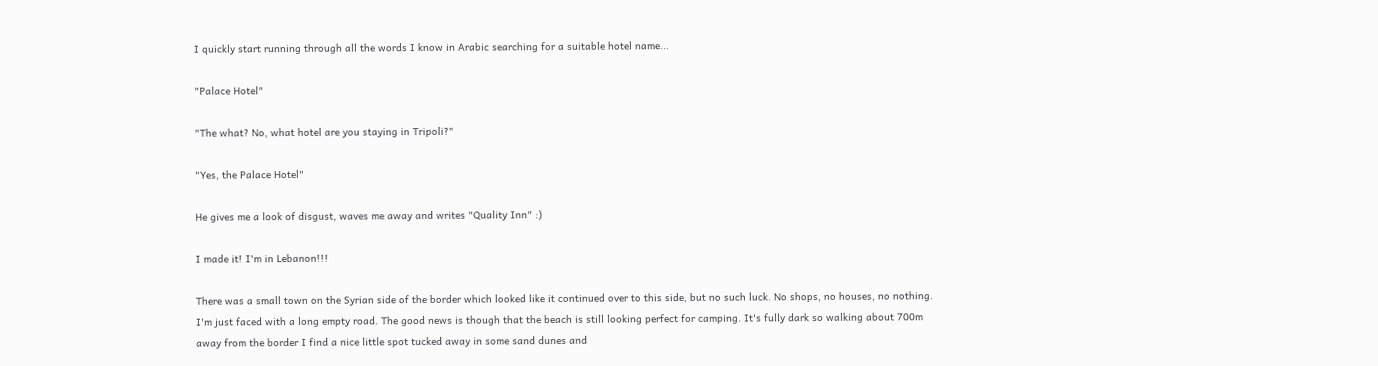I quickly start running through all the words I know in Arabic searching for a suitable hotel name...

"Palace Hotel"

"The what? No, what hotel are you staying in Tripoli?"

"Yes, the Palace Hotel"

He gives me a look of disgust, waves me away and writes "Quality Inn" :)

I made it! I'm in Lebanon!!!

There was a small town on the Syrian side of the border which looked like it continued over to this side, but no such luck. No shops, no houses, no nothing. I'm just faced with a long empty road. The good news is though that the beach is still looking perfect for camping. It's fully dark so walking about 700m away from the border I find a nice little spot tucked away in some sand dunes and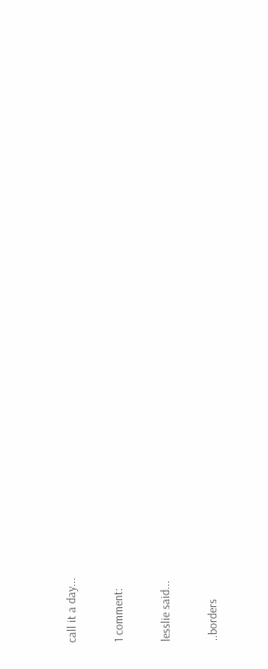call it a day...

1 comment:

lesslie said...

..borders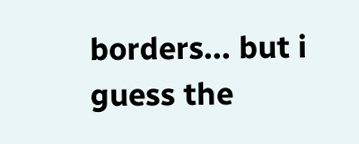borders... but i guess the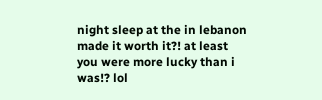night sleep at the in lebanon made it worth it?! at least you were more lucky than i was!? lol